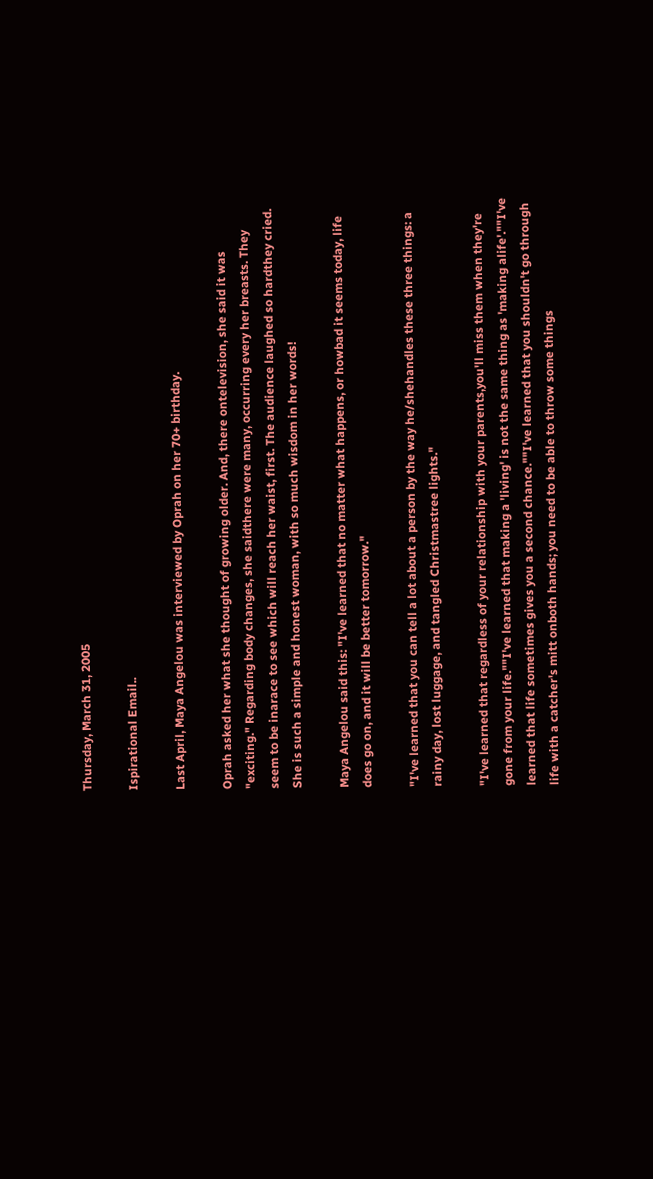Thursday, March 31, 2005

Ispirational Email..

Last April, Maya Angelou was interviewed by Oprah on her 70+ birthday.

Oprah asked her what she thought of growing older. And, there ontelevision, she said it was "exciting." Regarding body changes, she saidthere were many, occurring every her breasts. They seem to be inarace to see which will reach her waist, first. The audience laughed so hardthey cried. She is such a simple and honest woman, with so much wisdom in her words!

Maya Angelou said this: "I've learned that no matter what happens, or howbad it seems today, life does go on, and it will be better tomorrow."

"I've learned that you can tell a lot about a person by the way he/shehandles these three things: a rainy day, lost luggage, and tangled Christmastree lights."

"I've learned that regardless of your relationship with your parents,you'll miss them when they're gone from your life.""I've learned that making a 'living' is not the same thing as 'making alife'.""I've learned that life sometimes gives you a second chance.""I've learned that you shouldn't go through life with a catcher's mitt onboth hands; you need to be able to throw some things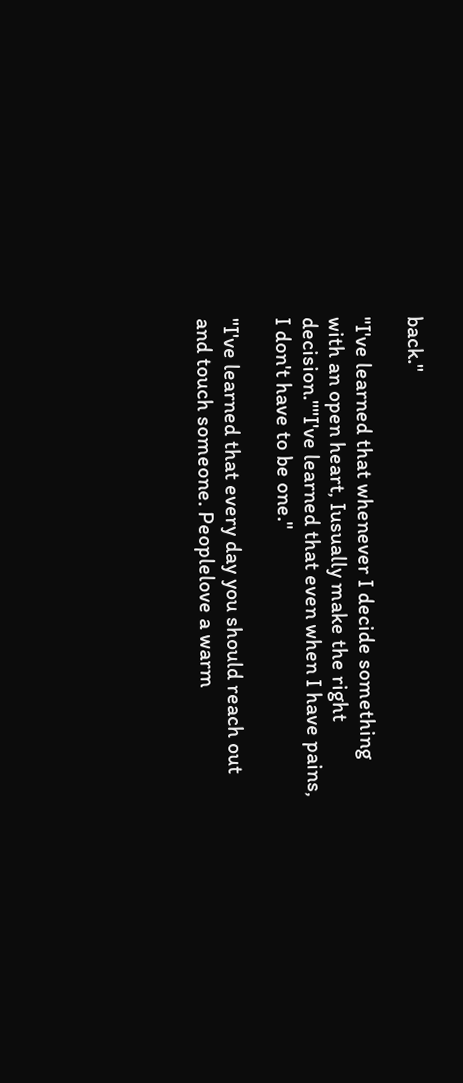back."

"I've learned that whenever I decide something with an open heart, Iusually make the right decision.""I've learned that even when I have pains, I don't have to be one."

"I've learned that every day you should reach out and touch someone. Peoplelove a warm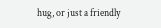hug, or just a friendly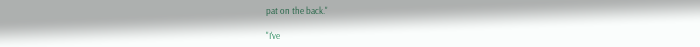pat on the back."

"I've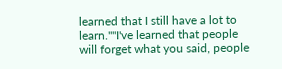learned that I still have a lot to learn.""I've learned that people will forget what you said, people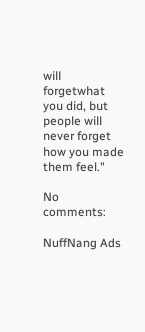will forgetwhat you did, but people will never forget how you made them feel."

No comments:

NuffNang Ads